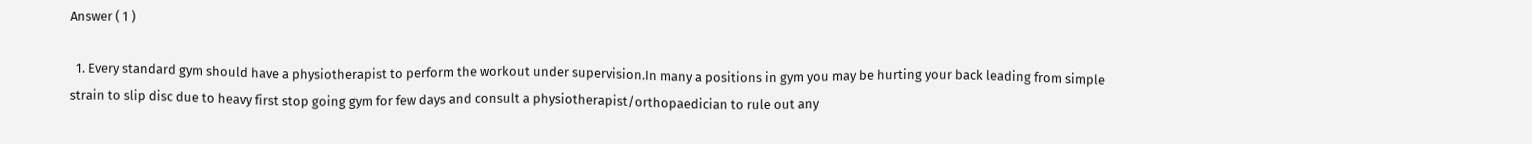Answer ( 1 )

  1. Every standard gym should have a physiotherapist to perform the workout under supervision.In many a positions in gym you may be hurting your back leading from simple strain to slip disc due to heavy first stop going gym for few days and consult a physiotherapist/orthopaedician to rule out any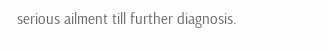serious ailment till further diagnosis.